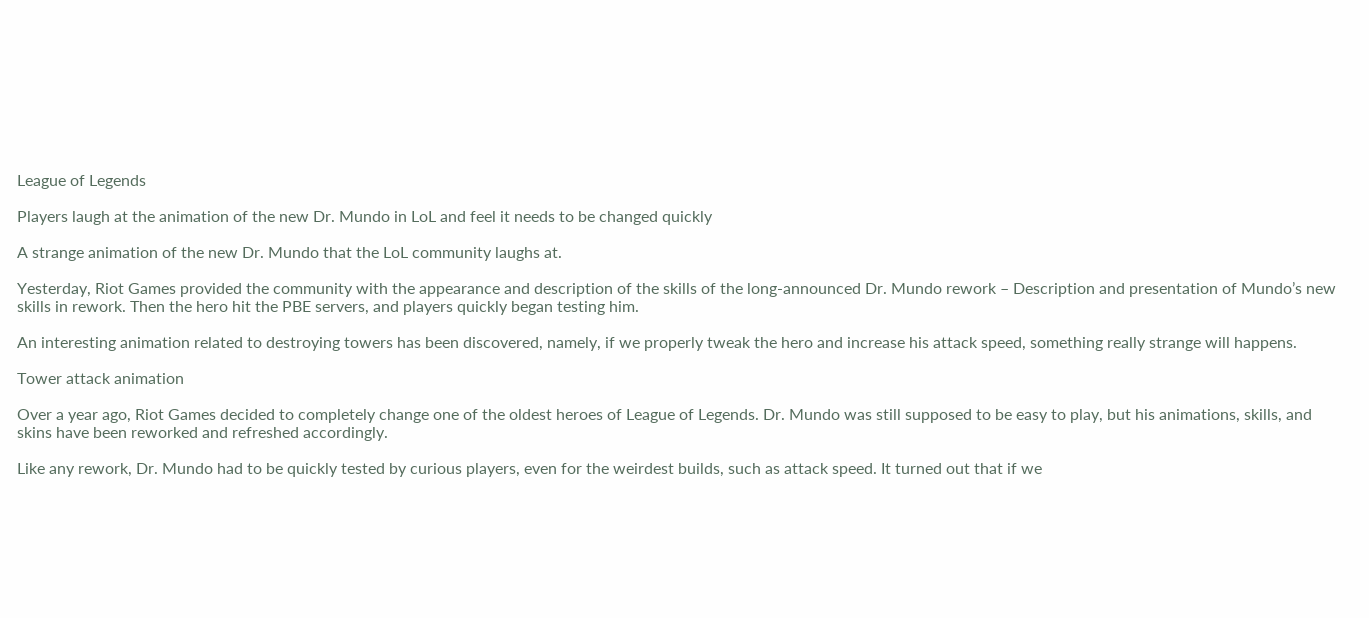League of Legends

Players laugh at the animation of the new Dr. Mundo in LoL and feel it needs to be changed quickly

A strange animation of the new Dr. Mundo that the LoL community laughs at.

Yesterday, Riot Games provided the community with the appearance and description of the skills of the long-announced Dr. Mundo rework – Description and presentation of Mundo’s new skills in rework. Then the hero hit the PBE servers, and players quickly began testing him.

An interesting animation related to destroying towers has been discovered, namely, if we properly tweak the hero and increase his attack speed, something really strange will happens.

Tower attack animation

Over a year ago, Riot Games decided to completely change one of the oldest heroes of League of Legends. Dr. Mundo was still supposed to be easy to play, but his animations, skills, and skins have been reworked and refreshed accordingly.

Like any rework, Dr. Mundo had to be quickly tested by curious players, even for the weirdest builds, such as attack speed. It turned out that if we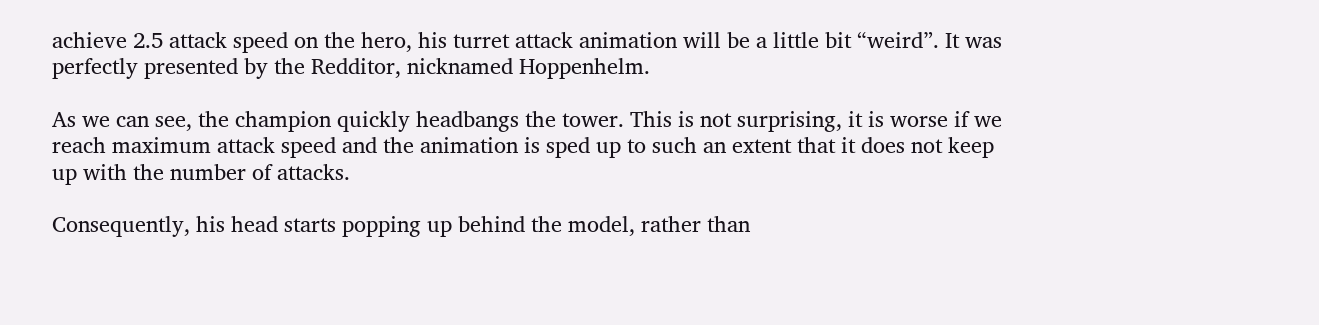achieve 2.5 attack speed on the hero, his turret attack animation will be a little bit “weird”. It was perfectly presented by the Redditor, nicknamed Hoppenhelm.

As we can see, the champion quickly headbangs the tower. This is not surprising, it is worse if we reach maximum attack speed and the animation is sped up to such an extent that it does not keep up with the number of attacks.

Consequently, his head starts popping up behind the model, rather than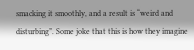smacking it smoothly, and a result is “weird and disturbing”. Some joke that this is how they imagine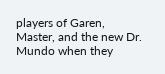players of Garen, Master, and the new Dr. Mundo when they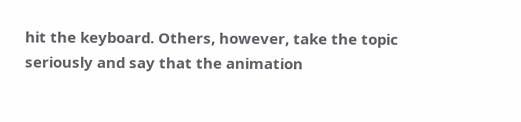hit the keyboard. Others, however, take the topic seriously and say that the animation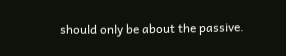should only be about the passive.